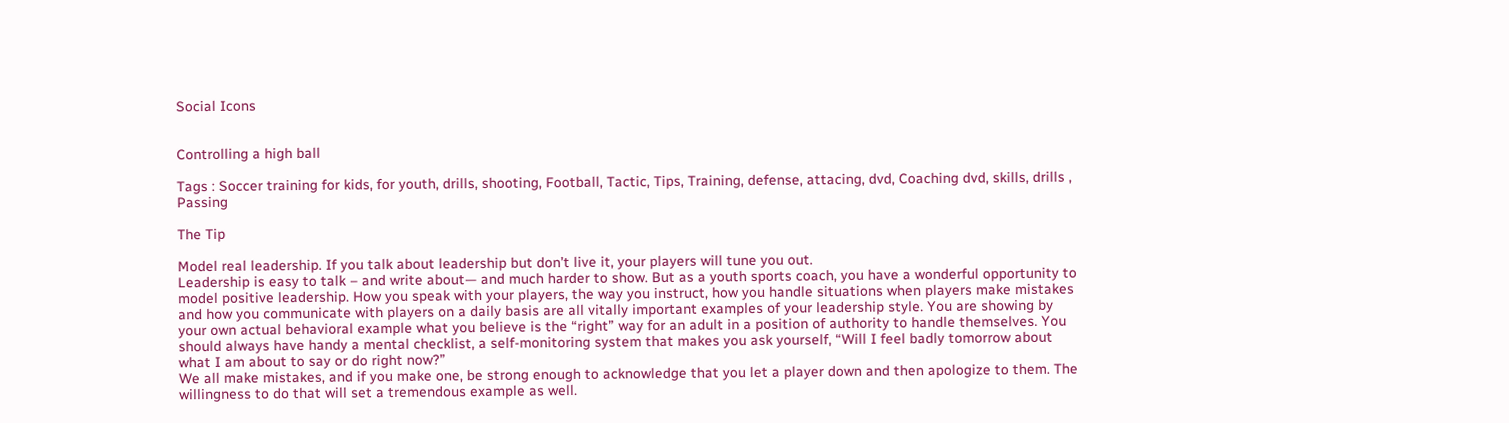Social Icons


Controlling a high ball

Tags : Soccer training for kids, for youth, drills, shooting, Football, Tactic, Tips, Training, defense, attacing, dvd, Coaching dvd, skills, drills , Passing

The Tip

Model real leadership. If you talk about leadership but don’t live it, your players will tune you out.
Leadership is easy to talk – and write about— and much harder to show. But as a youth sports coach, you have a wonderful opportunity to model positive leadership. How you speak with your players, the way you instruct, how you handle situations when players make mistakes and how you communicate with players on a daily basis are all vitally important examples of your leadership style. You are showing by your own actual behavioral example what you believe is the “right” way for an adult in a position of authority to handle themselves. You should always have handy a mental checklist, a self-monitoring system that makes you ask yourself, “Will I feel badly tomorrow about what I am about to say or do right now?”
We all make mistakes, and if you make one, be strong enough to acknowledge that you let a player down and then apologize to them. The willingness to do that will set a tremendous example as well.